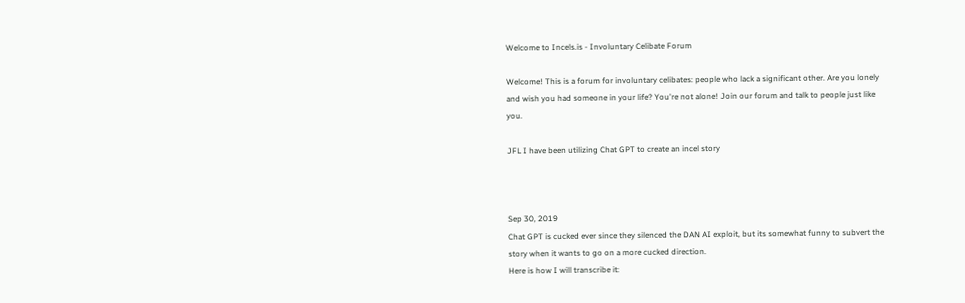Welcome to Incels.is - Involuntary Celibate Forum

Welcome! This is a forum for involuntary celibates: people who lack a significant other. Are you lonely and wish you had someone in your life? You're not alone! Join our forum and talk to people just like you.

JFL I have been utilizing Chat GPT to create an incel story



Sep 30, 2019
Chat GPT is cucked ever since they silenced the DAN AI exploit, but its somewhat funny to subvert the story when it wants to go on a more cucked direction.
Here is how I will transcribe it: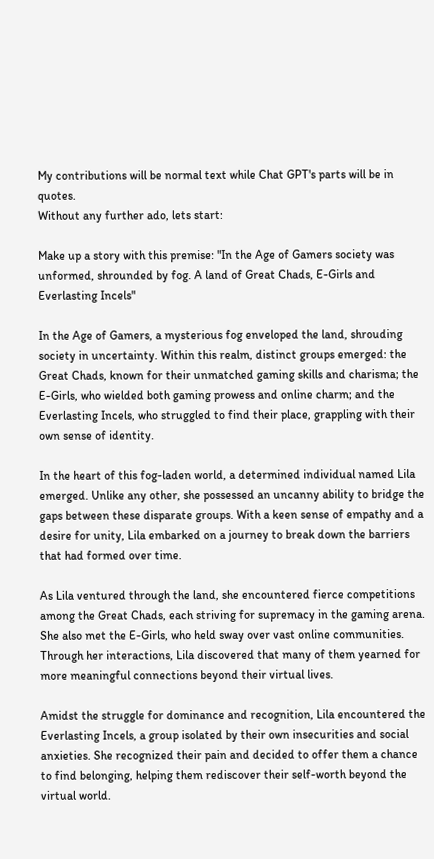My contributions will be normal text while Chat GPT's parts will be in quotes.
Without any further ado, lets start:

Make up a story with this premise: "In the Age of Gamers society was unformed, shrounded by fog. A land of Great Chads, E-Girls and Everlasting Incels"

In the Age of Gamers, a mysterious fog enveloped the land, shrouding society in uncertainty. Within this realm, distinct groups emerged: the Great Chads, known for their unmatched gaming skills and charisma; the E-Girls, who wielded both gaming prowess and online charm; and the Everlasting Incels, who struggled to find their place, grappling with their own sense of identity.

In the heart of this fog-laden world, a determined individual named Lila emerged. Unlike any other, she possessed an uncanny ability to bridge the gaps between these disparate groups. With a keen sense of empathy and a desire for unity, Lila embarked on a journey to break down the barriers that had formed over time.

As Lila ventured through the land, she encountered fierce competitions among the Great Chads, each striving for supremacy in the gaming arena. She also met the E-Girls, who held sway over vast online communities. Through her interactions, Lila discovered that many of them yearned for more meaningful connections beyond their virtual lives.

Amidst the struggle for dominance and recognition, Lila encountered the Everlasting Incels, a group isolated by their own insecurities and social anxieties. She recognized their pain and decided to offer them a chance to find belonging, helping them rediscover their self-worth beyond the virtual world.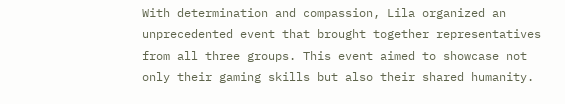With determination and compassion, Lila organized an unprecedented event that brought together representatives from all three groups. This event aimed to showcase not only their gaming skills but also their shared humanity.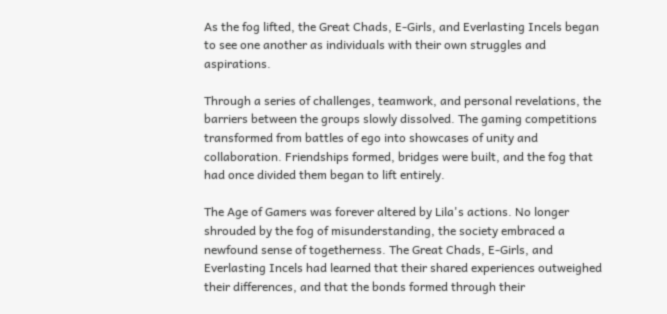As the fog lifted, the Great Chads, E-Girls, and Everlasting Incels began to see one another as individuals with their own struggles and aspirations.

Through a series of challenges, teamwork, and personal revelations, the barriers between the groups slowly dissolved. The gaming competitions transformed from battles of ego into showcases of unity and collaboration. Friendships formed, bridges were built, and the fog that had once divided them began to lift entirely.

The Age of Gamers was forever altered by Lila's actions. No longer shrouded by the fog of misunderstanding, the society embraced a newfound sense of togetherness. The Great Chads, E-Girls, and Everlasting Incels had learned that their shared experiences outweighed their differences, and that the bonds formed through their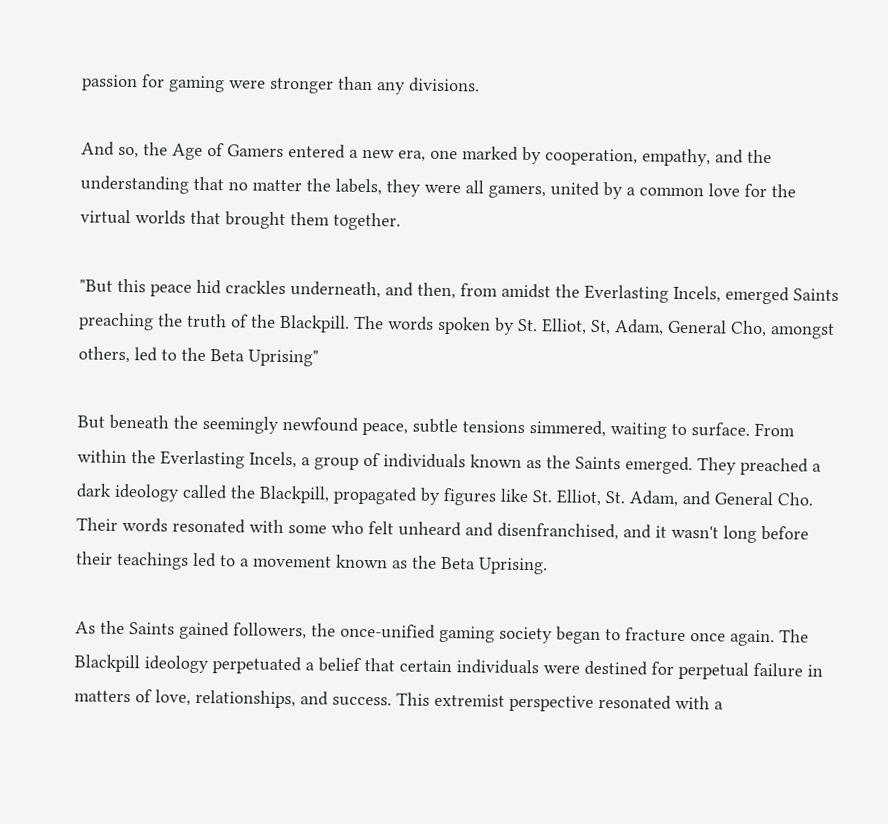passion for gaming were stronger than any divisions.

And so, the Age of Gamers entered a new era, one marked by cooperation, empathy, and the understanding that no matter the labels, they were all gamers, united by a common love for the virtual worlds that brought them together.

"But this peace hid crackles underneath, and then, from amidst the Everlasting Incels, emerged Saints preaching the truth of the Blackpill. The words spoken by St. Elliot, St, Adam, General Cho, amongst others, led to the Beta Uprising"

But beneath the seemingly newfound peace, subtle tensions simmered, waiting to surface. From within the Everlasting Incels, a group of individuals known as the Saints emerged. They preached a dark ideology called the Blackpill, propagated by figures like St. Elliot, St. Adam, and General Cho. Their words resonated with some who felt unheard and disenfranchised, and it wasn't long before their teachings led to a movement known as the Beta Uprising.

As the Saints gained followers, the once-unified gaming society began to fracture once again. The Blackpill ideology perpetuated a belief that certain individuals were destined for perpetual failure in matters of love, relationships, and success. This extremist perspective resonated with a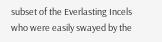subset of the Everlasting Incels who were easily swayed by the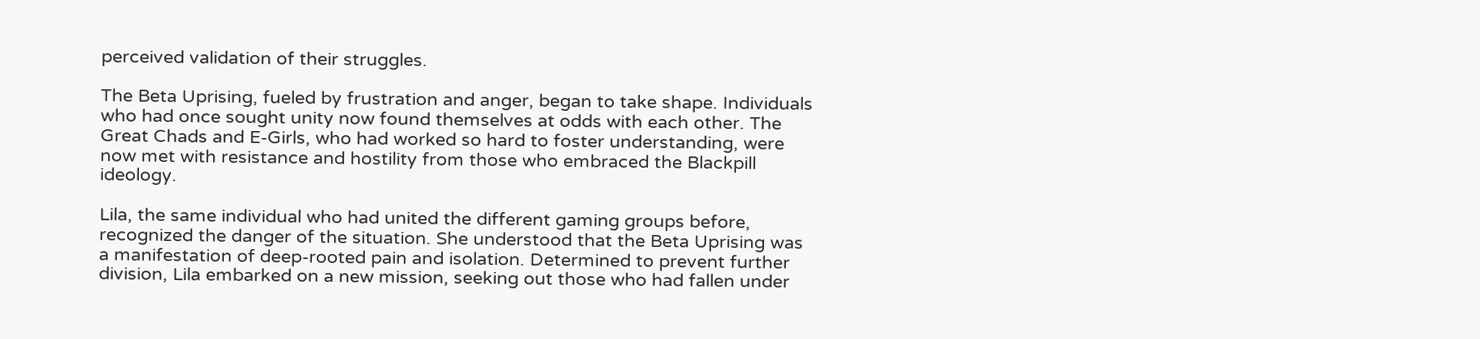perceived validation of their struggles.

The Beta Uprising, fueled by frustration and anger, began to take shape. Individuals who had once sought unity now found themselves at odds with each other. The Great Chads and E-Girls, who had worked so hard to foster understanding, were now met with resistance and hostility from those who embraced the Blackpill ideology.

Lila, the same individual who had united the different gaming groups before, recognized the danger of the situation. She understood that the Beta Uprising was a manifestation of deep-rooted pain and isolation. Determined to prevent further division, Lila embarked on a new mission, seeking out those who had fallen under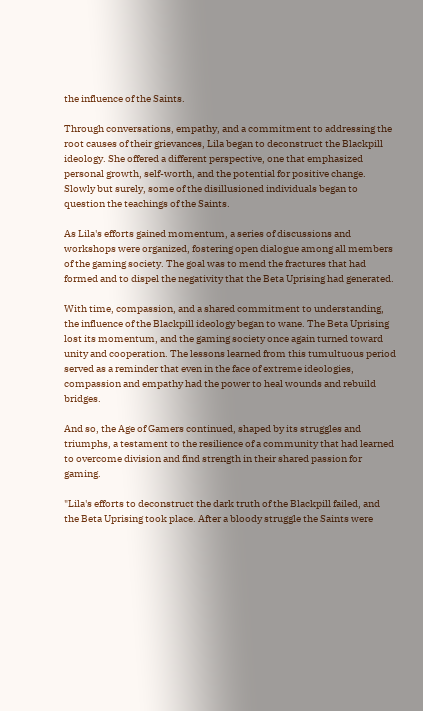the influence of the Saints.

Through conversations, empathy, and a commitment to addressing the root causes of their grievances, Lila began to deconstruct the Blackpill ideology. She offered a different perspective, one that emphasized personal growth, self-worth, and the potential for positive change. Slowly but surely, some of the disillusioned individuals began to question the teachings of the Saints.

As Lila's efforts gained momentum, a series of discussions and workshops were organized, fostering open dialogue among all members of the gaming society. The goal was to mend the fractures that had formed and to dispel the negativity that the Beta Uprising had generated.

With time, compassion, and a shared commitment to understanding, the influence of the Blackpill ideology began to wane. The Beta Uprising lost its momentum, and the gaming society once again turned toward unity and cooperation. The lessons learned from this tumultuous period served as a reminder that even in the face of extreme ideologies, compassion and empathy had the power to heal wounds and rebuild bridges.

And so, the Age of Gamers continued, shaped by its struggles and triumphs, a testament to the resilience of a community that had learned to overcome division and find strength in their shared passion for gaming.

"Lila's efforts to deconstruct the dark truth of the Blackpill failed, and the Beta Uprising took place. After a bloody struggle the Saints were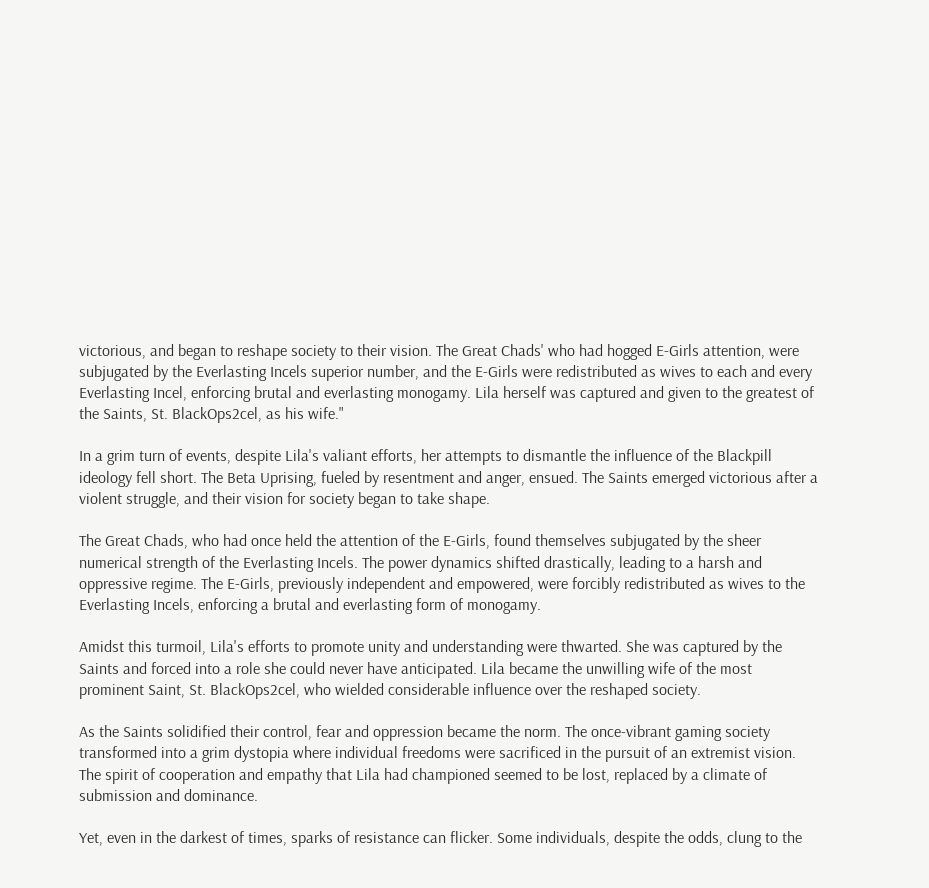victorious, and began to reshape society to their vision. The Great Chads' who had hogged E-Girls attention, were subjugated by the Everlasting Incels superior number, and the E-Girls were redistributed as wives to each and every Everlasting Incel, enforcing brutal and everlasting monogamy. Lila herself was captured and given to the greatest of the Saints, St. BlackOps2cel, as his wife."

In a grim turn of events, despite Lila's valiant efforts, her attempts to dismantle the influence of the Blackpill ideology fell short. The Beta Uprising, fueled by resentment and anger, ensued. The Saints emerged victorious after a violent struggle, and their vision for society began to take shape.

The Great Chads, who had once held the attention of the E-Girls, found themselves subjugated by the sheer numerical strength of the Everlasting Incels. The power dynamics shifted drastically, leading to a harsh and oppressive regime. The E-Girls, previously independent and empowered, were forcibly redistributed as wives to the Everlasting Incels, enforcing a brutal and everlasting form of monogamy.

Amidst this turmoil, Lila's efforts to promote unity and understanding were thwarted. She was captured by the Saints and forced into a role she could never have anticipated. Lila became the unwilling wife of the most prominent Saint, St. BlackOps2cel, who wielded considerable influence over the reshaped society.

As the Saints solidified their control, fear and oppression became the norm. The once-vibrant gaming society transformed into a grim dystopia where individual freedoms were sacrificed in the pursuit of an extremist vision. The spirit of cooperation and empathy that Lila had championed seemed to be lost, replaced by a climate of submission and dominance.

Yet, even in the darkest of times, sparks of resistance can flicker. Some individuals, despite the odds, clung to the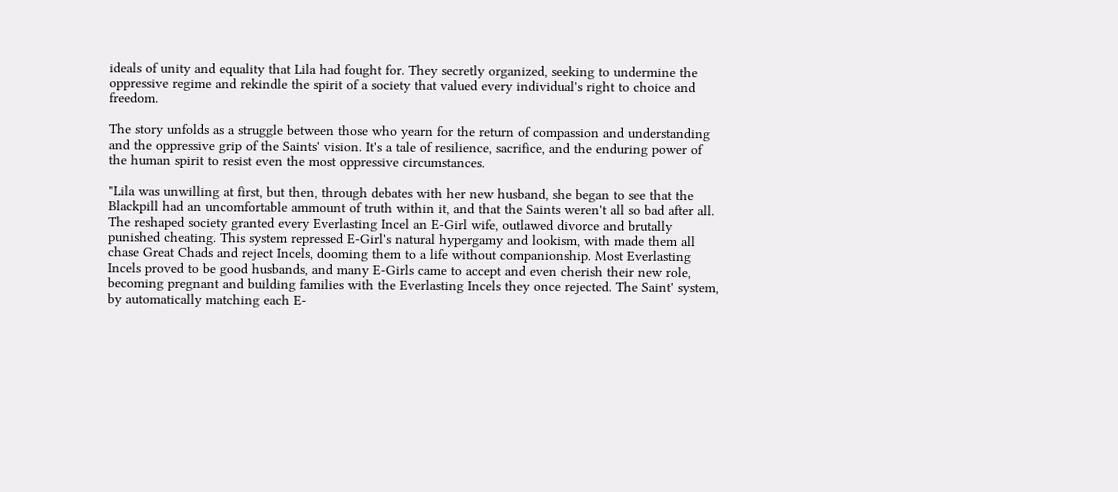ideals of unity and equality that Lila had fought for. They secretly organized, seeking to undermine the oppressive regime and rekindle the spirit of a society that valued every individual's right to choice and freedom.

The story unfolds as a struggle between those who yearn for the return of compassion and understanding and the oppressive grip of the Saints' vision. It's a tale of resilience, sacrifice, and the enduring power of the human spirit to resist even the most oppressive circumstances.

"Lila was unwilling at first, but then, through debates with her new husband, she began to see that the Blackpill had an uncomfortable ammount of truth within it, and that the Saints weren't all so bad after all. The reshaped society granted every Everlasting Incel an E-Girl wife, outlawed divorce and brutally punished cheating. This system repressed E-Girl's natural hypergamy and lookism, with made them all chase Great Chads and reject Incels, dooming them to a life without companionship. Most Everlasting Incels proved to be good husbands, and many E-Girls came to accept and even cherish their new role, becoming pregnant and building families with the Everlasting Incels they once rejected. The Saint' system, by automatically matching each E-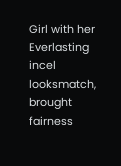Girl with her Everlasting incel looksmatch, brought fairness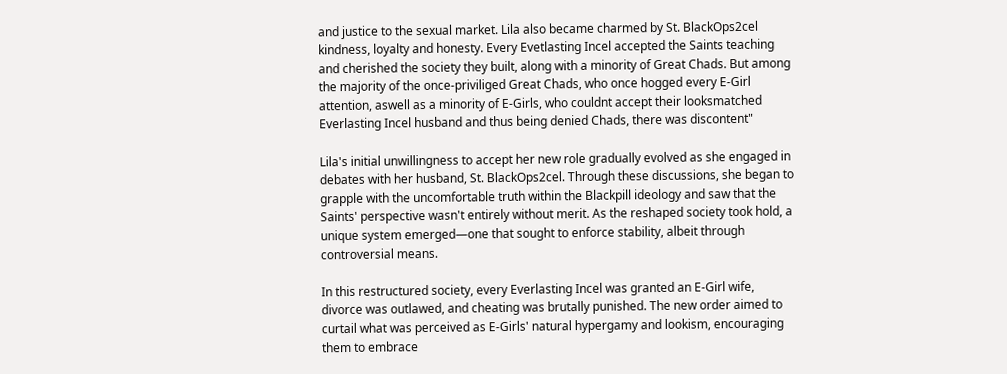and justice to the sexual market. Lila also became charmed by St. BlackOps2cel kindness, loyalty and honesty. Every Evetlasting Incel accepted the Saints teaching and cherished the society they built, along with a minority of Great Chads. But among the majority of the once-priviliged Great Chads, who once hogged every E-Girl attention, aswell as a minority of E-Girls, who couldnt accept their looksmatched Everlasting Incel husband and thus being denied Chads, there was discontent"

Lila's initial unwillingness to accept her new role gradually evolved as she engaged in debates with her husband, St. BlackOps2cel. Through these discussions, she began to grapple with the uncomfortable truth within the Blackpill ideology and saw that the Saints' perspective wasn't entirely without merit. As the reshaped society took hold, a unique system emerged—one that sought to enforce stability, albeit through controversial means.

In this restructured society, every Everlasting Incel was granted an E-Girl wife, divorce was outlawed, and cheating was brutally punished. The new order aimed to curtail what was perceived as E-Girls' natural hypergamy and lookism, encouraging them to embrace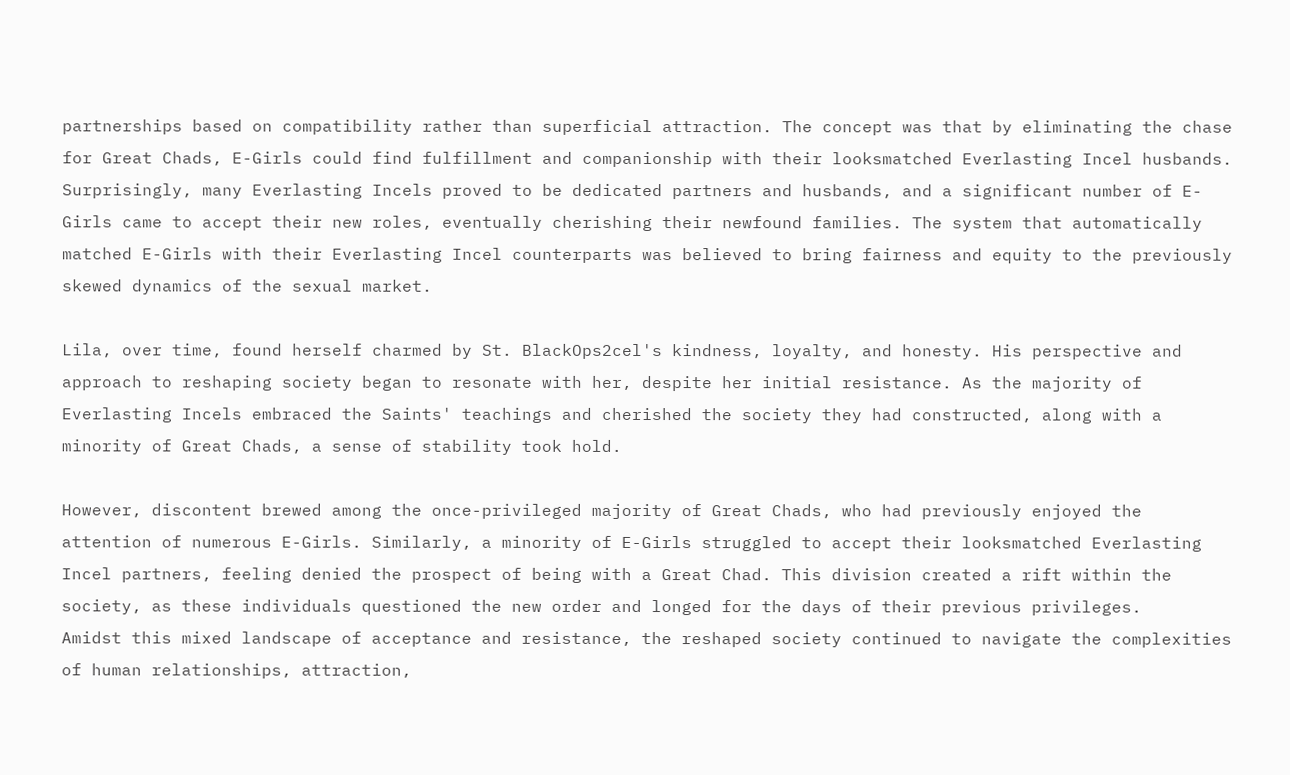partnerships based on compatibility rather than superficial attraction. The concept was that by eliminating the chase for Great Chads, E-Girls could find fulfillment and companionship with their looksmatched Everlasting Incel husbands.
Surprisingly, many Everlasting Incels proved to be dedicated partners and husbands, and a significant number of E-Girls came to accept their new roles, eventually cherishing their newfound families. The system that automatically matched E-Girls with their Everlasting Incel counterparts was believed to bring fairness and equity to the previously skewed dynamics of the sexual market.

Lila, over time, found herself charmed by St. BlackOps2cel's kindness, loyalty, and honesty. His perspective and approach to reshaping society began to resonate with her, despite her initial resistance. As the majority of Everlasting Incels embraced the Saints' teachings and cherished the society they had constructed, along with a minority of Great Chads, a sense of stability took hold.

However, discontent brewed among the once-privileged majority of Great Chads, who had previously enjoyed the attention of numerous E-Girls. Similarly, a minority of E-Girls struggled to accept their looksmatched Everlasting Incel partners, feeling denied the prospect of being with a Great Chad. This division created a rift within the society, as these individuals questioned the new order and longed for the days of their previous privileges.
Amidst this mixed landscape of acceptance and resistance, the reshaped society continued to navigate the complexities of human relationships, attraction,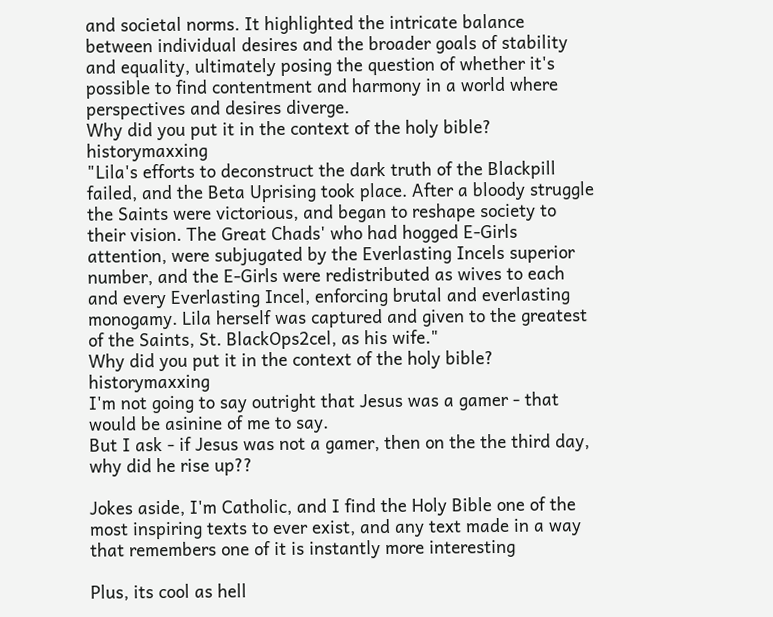and societal norms. It highlighted the intricate balance between individual desires and the broader goals of stability and equality, ultimately posing the question of whether it's possible to find contentment and harmony in a world where perspectives and desires diverge.
Why did you put it in the context of the holy bible? historymaxxing
"Lila's efforts to deconstruct the dark truth of the Blackpill failed, and the Beta Uprising took place. After a bloody struggle the Saints were victorious, and began to reshape society to their vision. The Great Chads' who had hogged E-Girls attention, were subjugated by the Everlasting Incels superior number, and the E-Girls were redistributed as wives to each and every Everlasting Incel, enforcing brutal and everlasting monogamy. Lila herself was captured and given to the greatest of the Saints, St. BlackOps2cel, as his wife."
Why did you put it in the context of the holy bible? historymaxxing
I'm not going to say outright that Jesus was a gamer - that would be asinine of me to say.
But I ask - if Jesus was not a gamer, then on the the third day, why did he rise up??

Jokes aside, I'm Catholic, and I find the Holy Bible one of the most inspiring texts to ever exist, and any text made in a way that remembers one of it is instantly more interesting

Plus, its cool as hell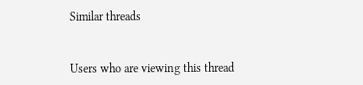Similar threads


Users who are viewing this thread